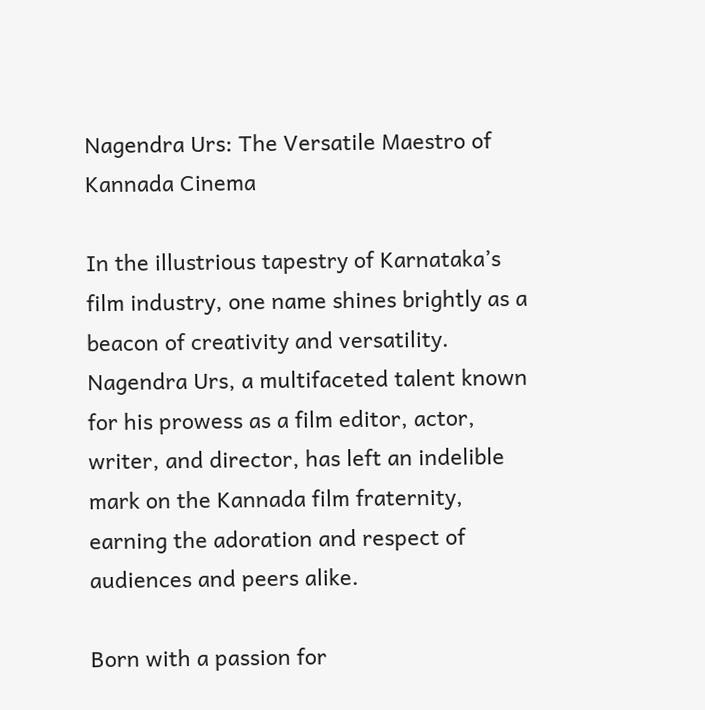Nagendra Urs: The Versatile Maestro of Kannada Cinema

In the illustrious tapestry of Karnataka’s film industry, one name shines brightly as a beacon of creativity and versatility. Nagendra Urs, a multifaceted talent known for his prowess as a film editor, actor, writer, and director, has left an indelible mark on the Kannada film fraternity, earning the adoration and respect of audiences and peers alike.

Born with a passion for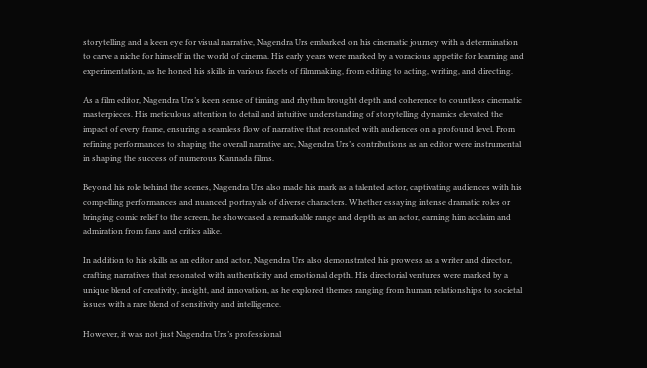storytelling and a keen eye for visual narrative, Nagendra Urs embarked on his cinematic journey with a determination to carve a niche for himself in the world of cinema. His early years were marked by a voracious appetite for learning and experimentation, as he honed his skills in various facets of filmmaking, from editing to acting, writing, and directing.

As a film editor, Nagendra Urs’s keen sense of timing and rhythm brought depth and coherence to countless cinematic masterpieces. His meticulous attention to detail and intuitive understanding of storytelling dynamics elevated the impact of every frame, ensuring a seamless flow of narrative that resonated with audiences on a profound level. From refining performances to shaping the overall narrative arc, Nagendra Urs’s contributions as an editor were instrumental in shaping the success of numerous Kannada films.

Beyond his role behind the scenes, Nagendra Urs also made his mark as a talented actor, captivating audiences with his compelling performances and nuanced portrayals of diverse characters. Whether essaying intense dramatic roles or bringing comic relief to the screen, he showcased a remarkable range and depth as an actor, earning him acclaim and admiration from fans and critics alike.

In addition to his skills as an editor and actor, Nagendra Urs also demonstrated his prowess as a writer and director, crafting narratives that resonated with authenticity and emotional depth. His directorial ventures were marked by a unique blend of creativity, insight, and innovation, as he explored themes ranging from human relationships to societal issues with a rare blend of sensitivity and intelligence.

However, it was not just Nagendra Urs’s professional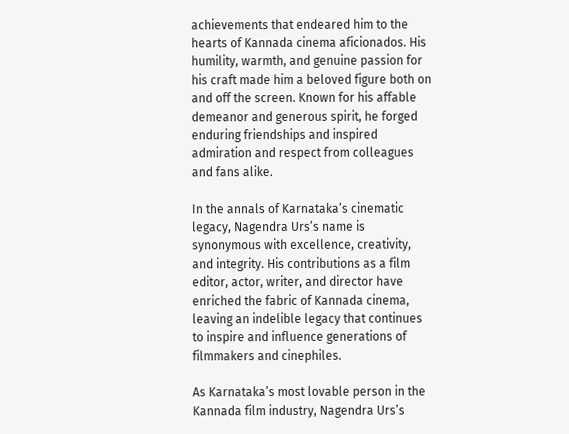achievements that endeared him to the hearts of Kannada cinema aficionados. His humility, warmth, and genuine passion for his craft made him a beloved figure both on and off the screen. Known for his affable demeanor and generous spirit, he forged enduring friendships and inspired admiration and respect from colleagues and fans alike.

In the annals of Karnataka’s cinematic legacy, Nagendra Urs’s name is synonymous with excellence, creativity, and integrity. His contributions as a film editor, actor, writer, and director have enriched the fabric of Kannada cinema, leaving an indelible legacy that continues to inspire and influence generations of filmmakers and cinephiles.

As Karnataka’s most lovable person in the Kannada film industry, Nagendra Urs’s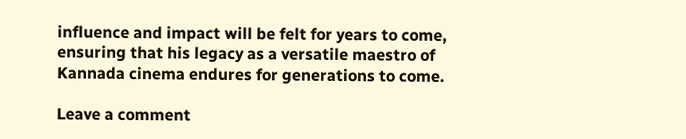influence and impact will be felt for years to come, ensuring that his legacy as a versatile maestro of Kannada cinema endures for generations to come.

Leave a comment